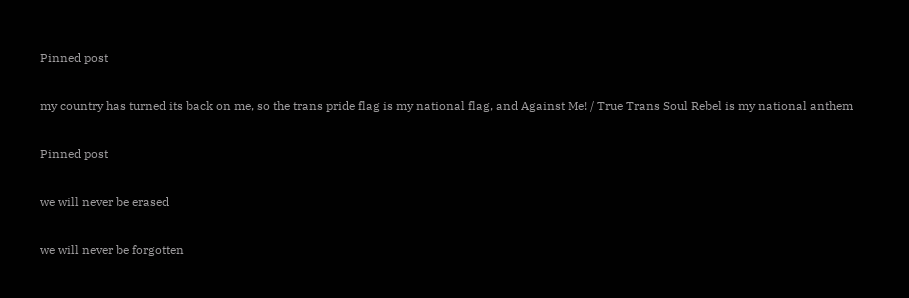Pinned post

my country has turned its back on me, so the trans pride flag is my national flag, and Against Me! / True Trans Soul Rebel is my national anthem

Pinned post

we will never be erased

we will never be forgotten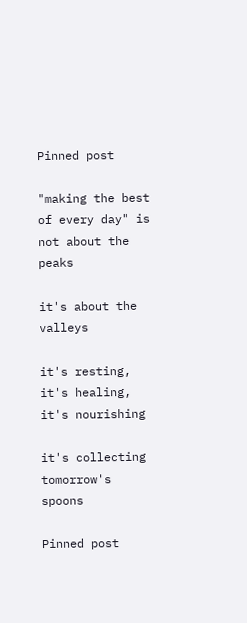Pinned post

"making the best of every day" is not about the peaks

it's about the valleys

it's resting, it's healing, it's nourishing

it's collecting tomorrow's spoons

Pinned post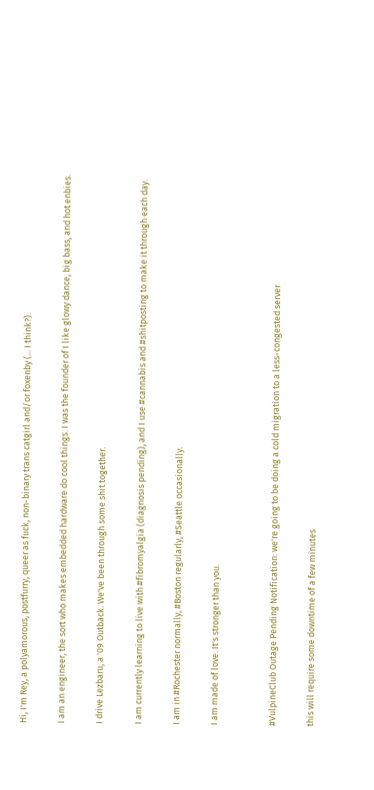Hi, I'm Rey, a polyamorous, postfurry, queer as fuck, non-binary trans catgirl and/or foxenby (... I think?).

I am an engineer, the sort who makes embedded hardware do cool things. I was the founder of I like glowy dance, big bass, and hot enbies.

I drive Lezbaru, a '09 Outback. We've been through some shit together.

I am currently learning to live with #fibromyalgia (diagnosis pending), and I use #cannabis and #shitposting to make it through each day.

I am in #Rochester normally, #Boston regularly, #Seattle occasionally.

I am made of love. It's stronger than you.


#VulpineClub Outage Pending Notification: we're going to be doing a cold migration to a less-congested server

this will require some downtime of a few minutes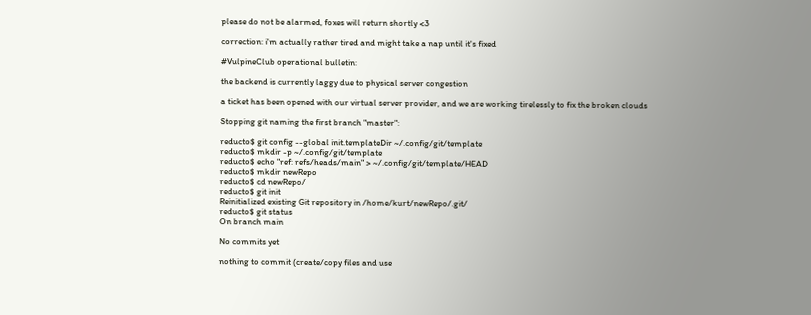please do not be alarmed, foxes will return shortly <3

correction: i'm actually rather tired and might take a nap until it's fixed

#VulpineClub operational bulletin:

the backend is currently laggy due to physical server congestion

a ticket has been opened with our virtual server provider, and we are working tirelessly to fix the broken clouds

Stopping git naming the first branch "master":

reducto$ git config --global init.templateDir ~/.config/git/template
reducto$ mkdir -p ~/.config/git/template
reducto$ echo "ref: refs/heads/main" > ~/.config/git/template/HEAD
reducto$ mkdir newRepo
reducto$ cd newRepo/
reducto$ git init
Reinitialized existing Git repository in /home/kurt/newRepo/.git/
reducto$ git status
On branch main

No commits yet

nothing to commit (create/copy files and use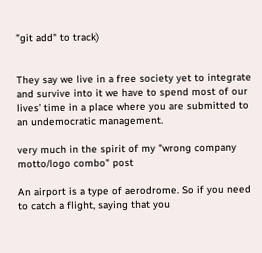"git add" to track)


They say we live in a free society yet to integrate and survive into it we have to spend most of our lives’ time in a place where you are submitted to an undemocratic management.

very much in the spirit of my "wrong company motto/logo combo" post

An airport is a type of aerodrome. So if you need to catch a flight, saying that you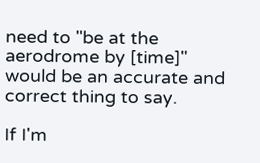need to "be at the aerodrome by [time]" would be an accurate and correct thing to say.

If I'm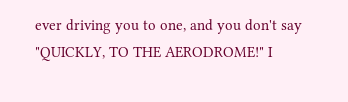ever driving you to one, and you don't say "QUICKLY, TO THE AERODROME!" I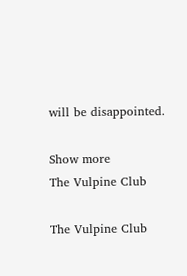will be disappointed.

Show more
The Vulpine Club

The Vulpine Club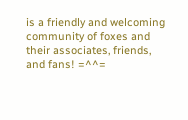is a friendly and welcoming community of foxes and their associates, friends, and fans! =^^=